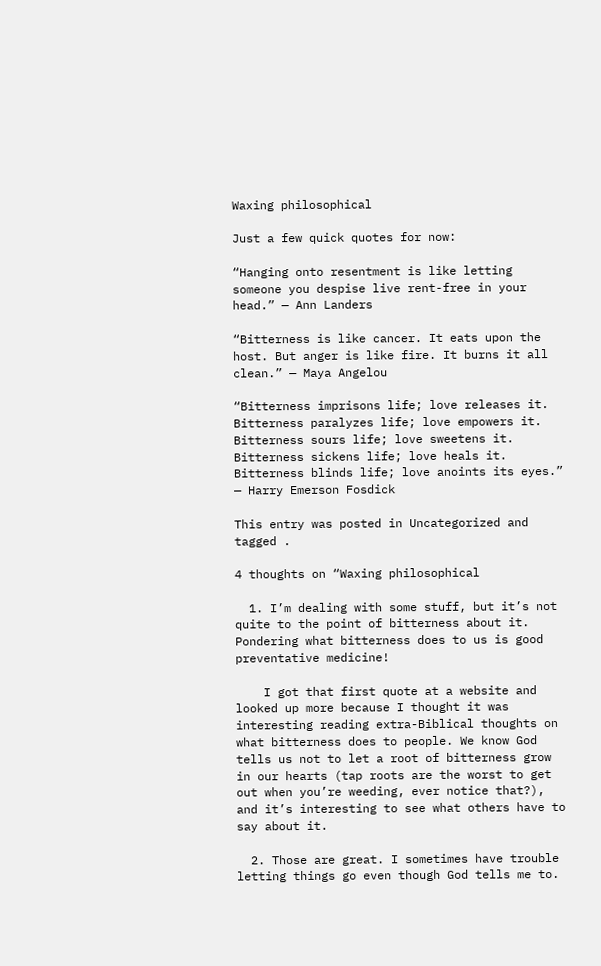Waxing philosophical

Just a few quick quotes for now:

“Hanging onto resentment is like letting someone you despise live rent-free in your head.” — Ann Landers

“Bitterness is like cancer. It eats upon the host. But anger is like fire. It burns it all clean.” — Maya Angelou

“Bitterness imprisons life; love releases it. Bitterness paralyzes life; love empowers it. Bitterness sours life; love sweetens it. Bitterness sickens life; love heals it. Bitterness blinds life; love anoints its eyes.” — Harry Emerson Fosdick

This entry was posted in Uncategorized and tagged .

4 thoughts on “Waxing philosophical

  1. I’m dealing with some stuff, but it’s not quite to the point of bitterness about it. Pondering what bitterness does to us is good preventative medicine!

    I got that first quote at a website and looked up more because I thought it was interesting reading extra-Biblical thoughts on what bitterness does to people. We know God tells us not to let a root of bitterness grow in our hearts (tap roots are the worst to get out when you’re weeding, ever notice that?), and it’s interesting to see what others have to say about it.

  2. Those are great. I sometimes have trouble letting things go even though God tells me to.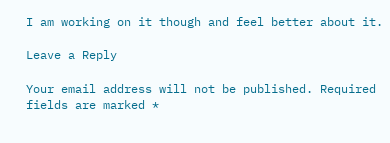I am working on it though and feel better about it.

Leave a Reply

Your email address will not be published. Required fields are marked *